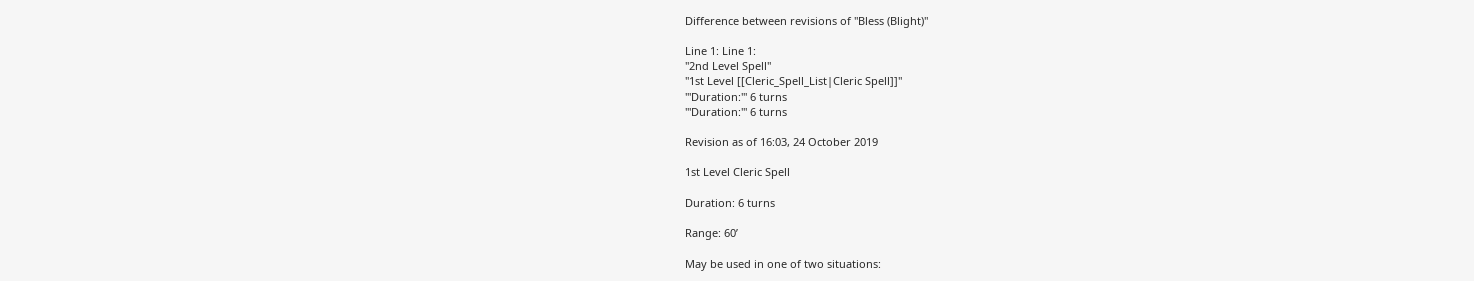Difference between revisions of "Bless (Blight)"

Line 1: Line 1:
''2nd Level Spell''
''1st Level [[Cleric_Spell_List|Cleric Spell]]''
'''Duration:''' 6 turns
'''Duration:''' 6 turns

Revision as of 16:03, 24 October 2019

1st Level Cleric Spell

Duration: 6 turns

Range: 60’

May be used in one of two situations: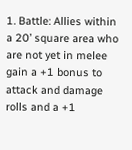1. Battle: Allies within a 20’ square area who are not yet in melee gain a +1 bonus to attack and damage rolls and a +1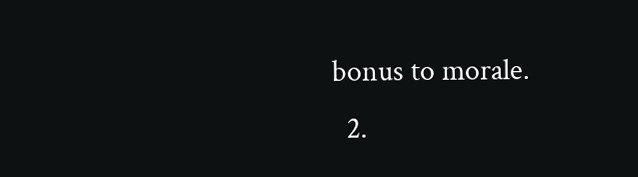bonus to morale.
  2.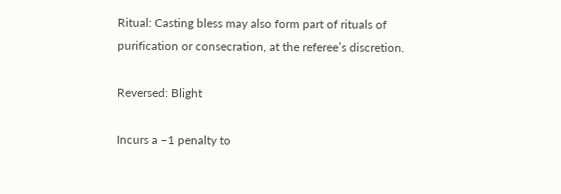Ritual: Casting bless may also form part of rituals of purification or consecration, at the referee’s discretion.

Reversed: Blight

Incurs a –1 penalty to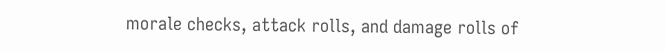morale checks, attack rolls, and damage rolls of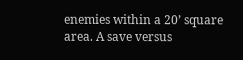enemies within a 20’ square area. A save versus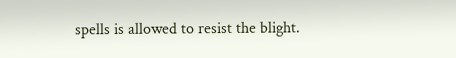spells is allowed to resist the blight.